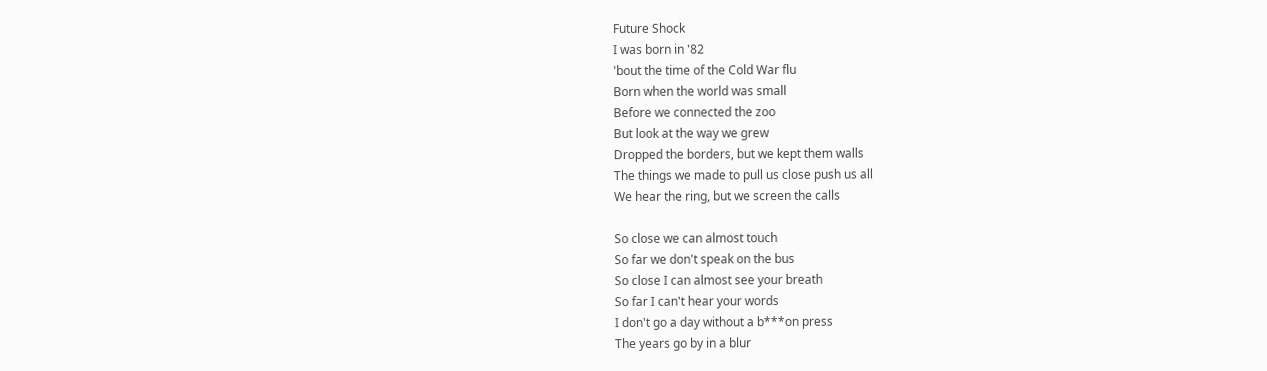Future Shock
I was born in '82
'bout the time of the Cold War flu
Born when the world was small
Before we connected the zoo
But look at the way we grew
Dropped the borders, but we kept them walls
The things we made to pull us close push us all
We hear the ring, but we screen the calls

So close we can almost touch
So far we don't speak on the bus
So close I can almost see your breath
So far I can't hear your words
I don't go a day without a b***on press
The years go by in a blur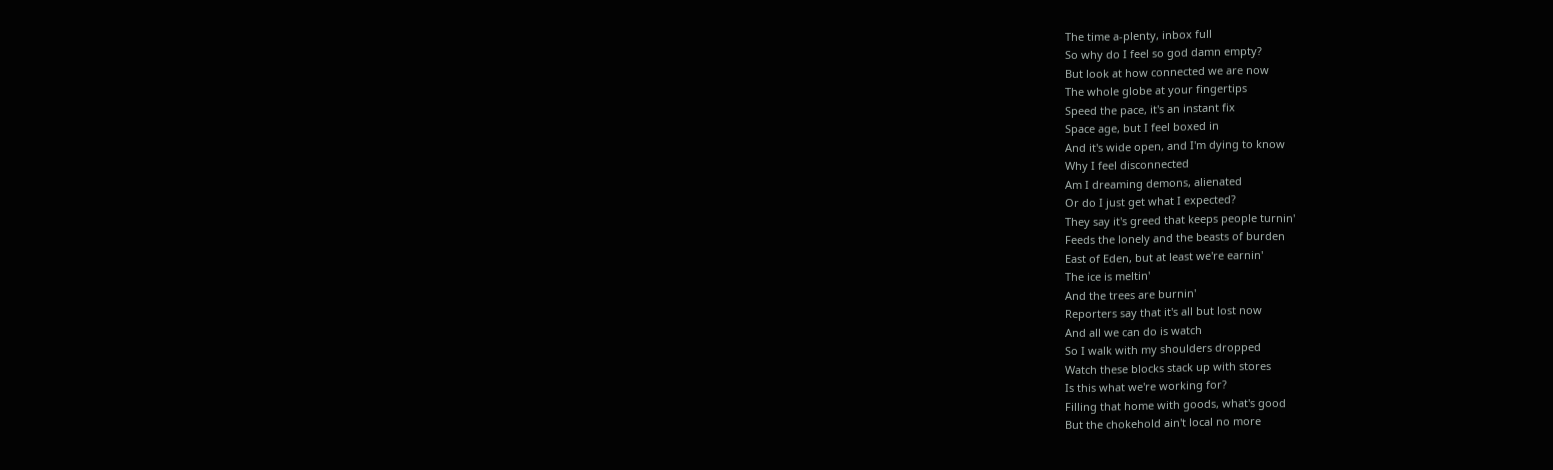The time a-plenty, inbox full
So why do I feel so god damn empty?
But look at how connected we are now
The whole globe at your fingertips
Speed the pace, it's an instant fix
Space age, but I feel boxed in
And it's wide open, and I'm dying to know
Why I feel disconnected
Am I dreaming demons, alienated
Or do I just get what I expected?
They say it's greed that keeps people turnin'
Feeds the lonely and the beasts of burden
East of Eden, but at least we're earnin'
The ice is meltin'
And the trees are burnin'
Reporters say that it's all but lost now
And all we can do is watch
So I walk with my shoulders dropped
Watch these blocks stack up with stores
Is this what we're working for?
Filling that home with goods, what's good
But the chokehold ain't local no more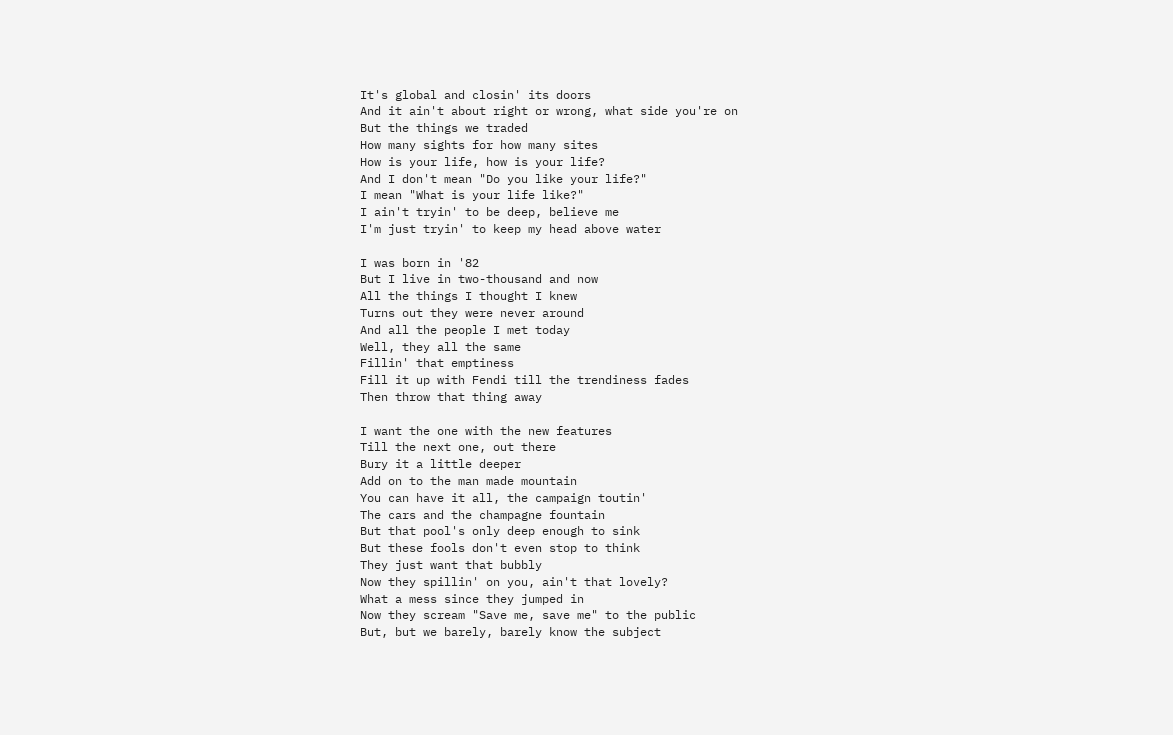It's global and closin' its doors
And it ain't about right or wrong, what side you're on
But the things we traded
How many sights for how many sites
How is your life, how is your life?
And I don't mean "Do you like your life?"
I mean "What is your life like?"
I ain't tryin' to be deep, believe me
I'm just tryin' to keep my head above water

I was born in '82
But I live in two-thousand and now
All the things I thought I knew
Turns out they were never around
And all the people I met today
Well, they all the same
Fillin' that emptiness
Fill it up with Fendi till the trendiness fades
Then throw that thing away

I want the one with the new features
Till the next one, out there
Bury it a little deeper
Add on to the man made mountain
You can have it all, the campaign toutin'
The cars and the champagne fountain
But that pool's only deep enough to sink
But these fools don't even stop to think
They just want that bubbly
Now they spillin' on you, ain't that lovely?
What a mess since they jumped in
Now they scream "Save me, save me" to the public
But, but we barely, barely know the subject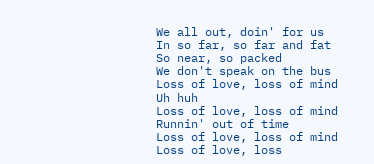We all out, doin' for us
In so far, so far and fat
So near, so packed
We don't speak on the bus
Loss of love, loss of mind
Uh huh
Loss of love, loss of mind
Runnin' out of time
Loss of love, loss of mind
Loss of love, loss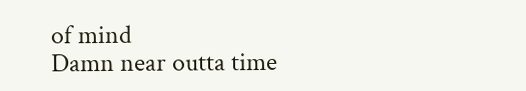of mind
Damn near outta time